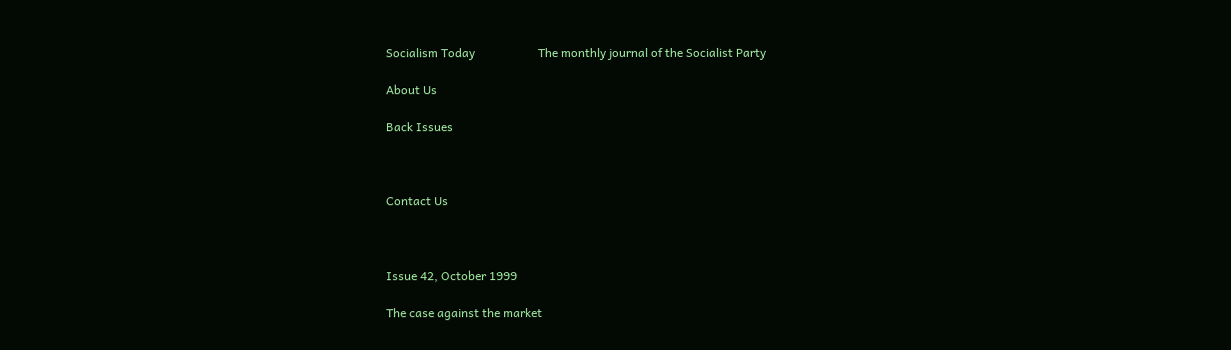Socialism Today                     The monthly journal of the Socialist Party

About Us

Back Issues



Contact Us



Issue 42, October 1999

The case against the market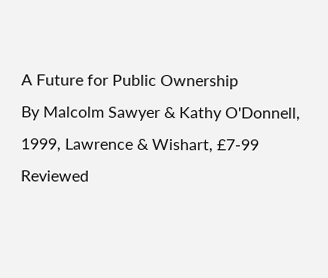A Future for Public Ownership
By Malcolm Sawyer & Kathy O'Donnell, 1999, Lawrence & Wishart, £7-99
Reviewed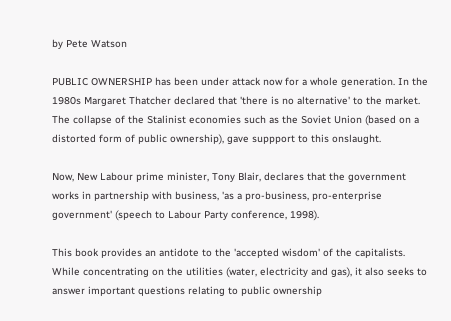by Pete Watson

PUBLIC OWNERSHIP has been under attack now for a whole generation. In the 1980s Margaret Thatcher declared that 'there is no alternative' to the market. The collapse of the Stalinist economies such as the Soviet Union (based on a distorted form of public ownership), gave suppport to this onslaught.

Now, New Labour prime minister, Tony Blair, declares that the government works in partnership with business, 'as a pro-business, pro-enterprise government' (speech to Labour Party conference, 1998).

This book provides an antidote to the 'accepted wisdom' of the capitalists. While concentrating on the utilities (water, electricity and gas), it also seeks to answer important questions relating to public ownership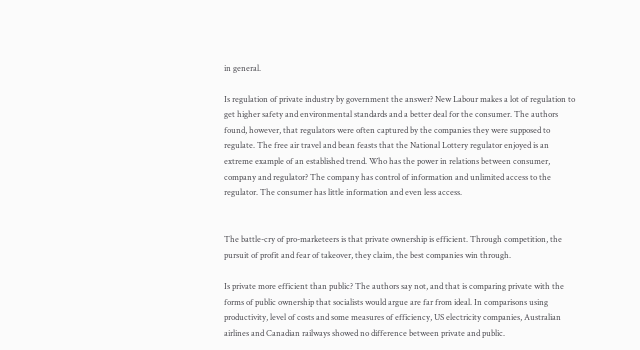in general.

Is regulation of private industry by government the answer? New Labour makes a lot of regulation to get higher safety and environmental standards and a better deal for the consumer. The authors found, however, that regulators were often captured by the companies they were supposed to regulate. The free air travel and bean feasts that the National Lottery regulator enjoyed is an extreme example of an established trend. Who has the power in relations between consumer, company and regulator? The company has control of information and unlimited access to the regulator. The consumer has little information and even less access.


The battle-cry of pro-marketeers is that private ownership is efficient. Through competition, the pursuit of profit and fear of takeover, they claim, the best companies win through.

Is private more efficient than public? The authors say not, and that is comparing private with the forms of public ownership that socialists would argue are far from ideal. In comparisons using productivity, level of costs and some measures of efficiency, US electricity companies, Australian airlines and Canadian railways showed no difference between private and public.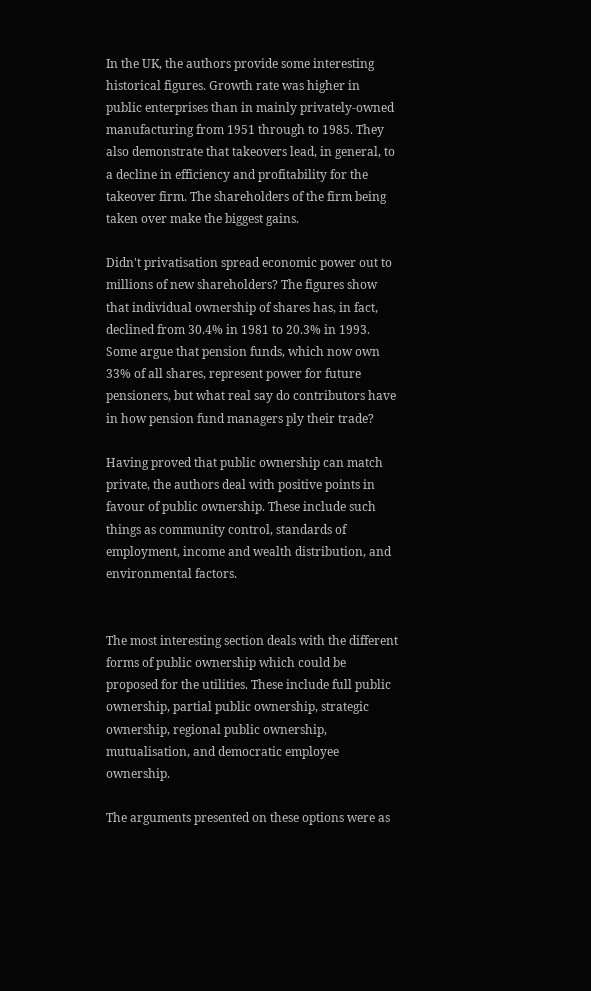In the UK, the authors provide some interesting historical figures. Growth rate was higher in public enterprises than in mainly privately-owned manufacturing from 1951 through to 1985. They also demonstrate that takeovers lead, in general, to a decline in efficiency and profitability for the takeover firm. The shareholders of the firm being taken over make the biggest gains.

Didn't privatisation spread economic power out to millions of new shareholders? The figures show that individual ownership of shares has, in fact, declined from 30.4% in 1981 to 20.3% in 1993. Some argue that pension funds, which now own 33% of all shares, represent power for future pensioners, but what real say do contributors have in how pension fund managers ply their trade?

Having proved that public ownership can match private, the authors deal with positive points in favour of public ownership. These include such things as community control, standards of employment, income and wealth distribution, and environmental factors.


The most interesting section deals with the different forms of public ownership which could be proposed for the utilities. These include full public ownership, partial public ownership, strategic ownership, regional public ownership, mutualisation, and democratic employee ownership.

The arguments presented on these options were as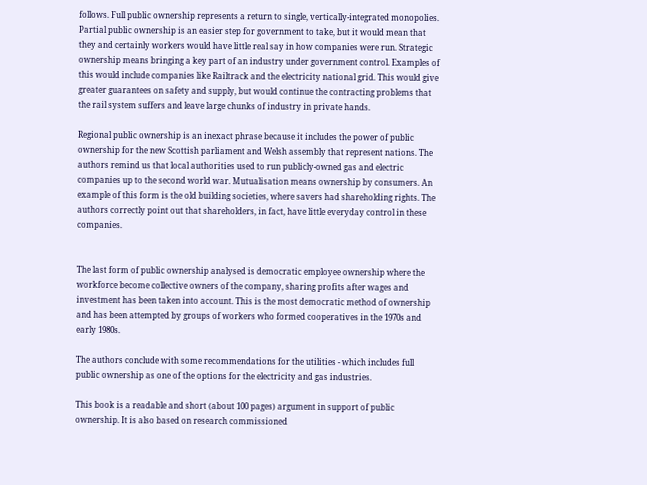follows. Full public ownership represents a return to single, vertically-integrated monopolies. Partial public ownership is an easier step for government to take, but it would mean that they and certainly workers would have little real say in how companies were run. Strategic ownership means bringing a key part of an industry under government control. Examples of this would include companies like Railtrack and the electricity national grid. This would give greater guarantees on safety and supply, but would continue the contracting problems that the rail system suffers and leave large chunks of industry in private hands.

Regional public ownership is an inexact phrase because it includes the power of public ownership for the new Scottish parliament and Welsh assembly that represent nations. The authors remind us that local authorities used to run publicly-owned gas and electric companies up to the second world war. Mutualisation means ownership by consumers. An example of this form is the old building societies, where savers had shareholding rights. The authors correctly point out that shareholders, in fact, have little everyday control in these companies.


The last form of public ownership analysed is democratic employee ownership where the workforce become collective owners of the company, sharing profits after wages and investment has been taken into account. This is the most democratic method of ownership and has been attempted by groups of workers who formed cooperatives in the 1970s and early 1980s.

The authors conclude with some recommendations for the utilities - which includes full public ownership as one of the options for the electricity and gas industries.

This book is a readable and short (about 100 pages) argument in support of public ownership. It is also based on research commissioned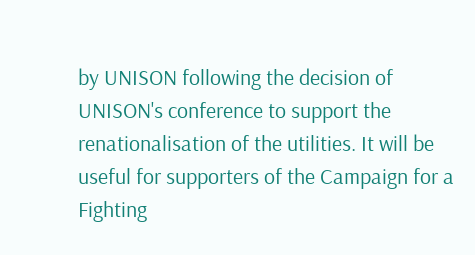by UNISON following the decision of UNISON's conference to support the renationalisation of the utilities. It will be useful for supporters of the Campaign for a Fighting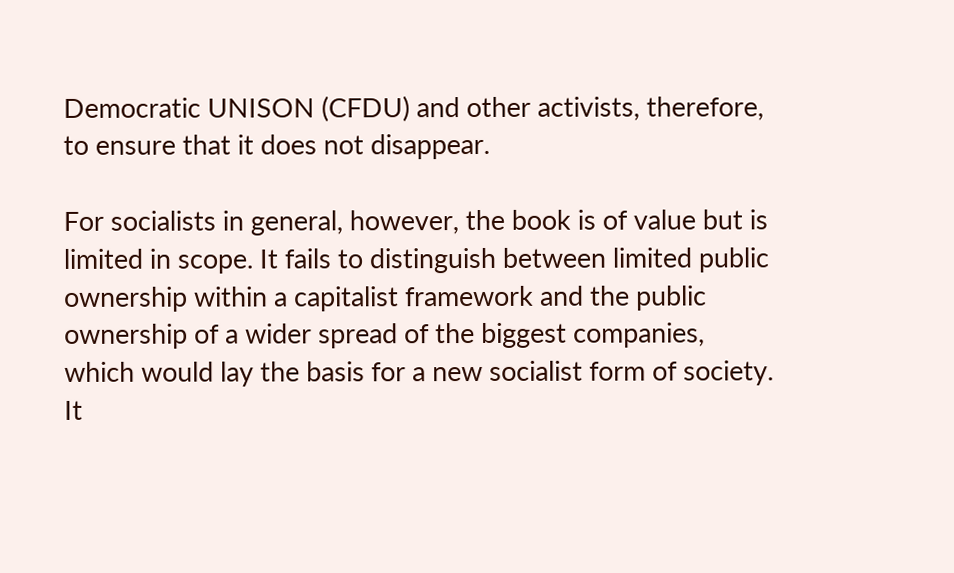Democratic UNISON (CFDU) and other activists, therefore, to ensure that it does not disappear.

For socialists in general, however, the book is of value but is limited in scope. It fails to distinguish between limited public ownership within a capitalist framework and the public ownership of a wider spread of the biggest companies, which would lay the basis for a new socialist form of society. It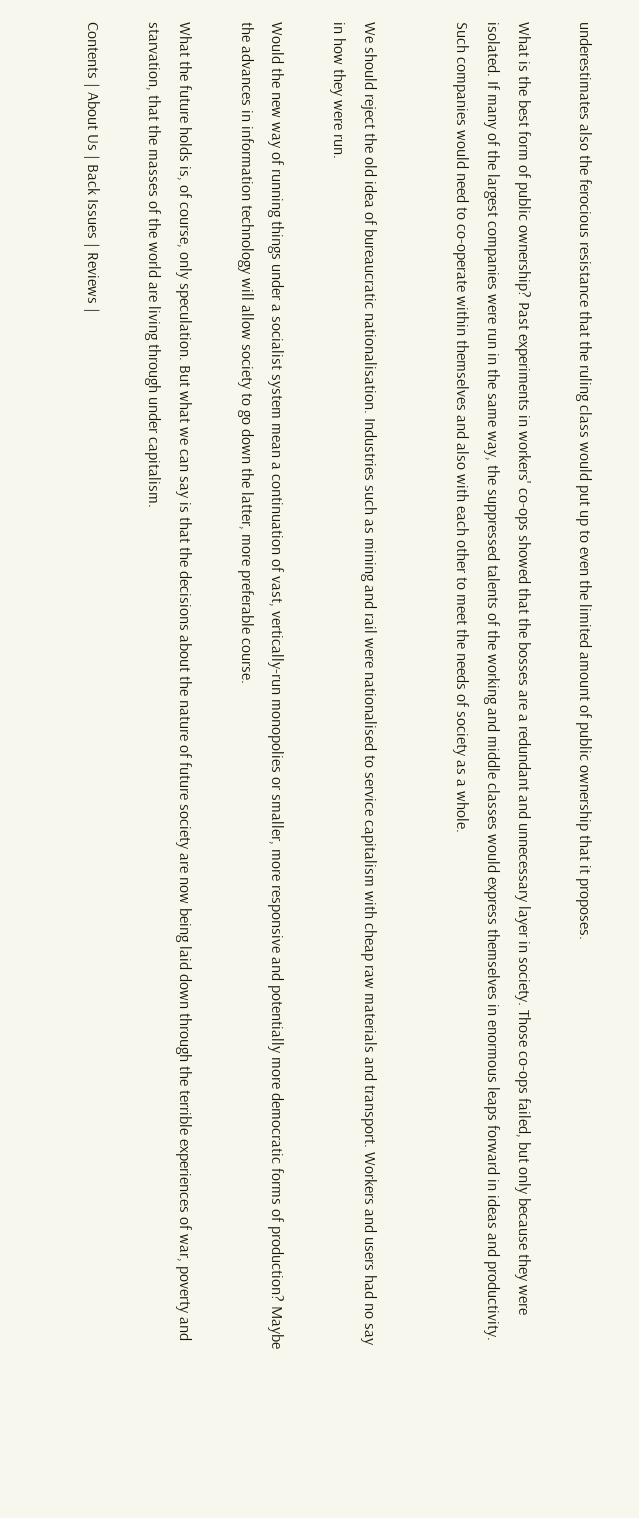underestimates also the ferocious resistance that the ruling class would put up to even the limited amount of public ownership that it proposes.

What is the best form of public ownership? Past experiments in workers' co-ops showed that the bosses are a redundant and unnecessary layer in society. Those co-ops failed, but only because they were isolated. If many of the largest companies were run in the same way, the suppressed talents of the working and middle classes would express themselves in enormous leaps forward in ideas and productivity. Such companies would need to co-operate within themselves and also with each other to meet the needs of society as a whole.


We should reject the old idea of bureaucratic nationalisation. Industries such as mining and rail were nationalised to service capitalism with cheap raw materials and transport. Workers and users had no say in how they were run.

Would the new way of running things under a socialist system mean a continuation of vast, vertically-run monopolies or smaller, more responsive and potentially more democratic forms of production? Maybe the advances in information technology will allow society to go down the latter, more preferable course.

What the future holds is, of course, only speculation. But what we can say is that the decisions about the nature of future society are now being laid down through the terrible experiences of war, poverty and starvation, that the masses of the world are living through under capitalism.

Contents | About Us | Back Issues | Reviews |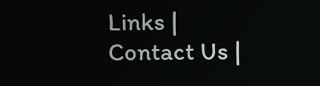Links | Contact Us |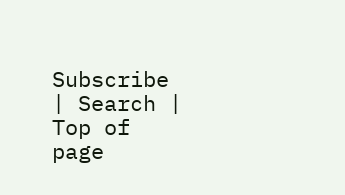Subscribe | Search | Top of page